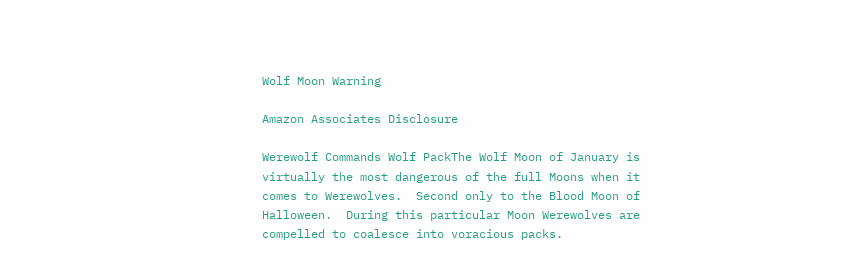Wolf Moon Warning

Amazon Associates Disclosure

Werewolf Commands Wolf PackThe Wolf Moon of January is virtually the most dangerous of the full Moons when it comes to Werewolves.  Second only to the Blood Moon of Halloween.  During this particular Moon Werewolves are compelled to coalesce into voracious packs.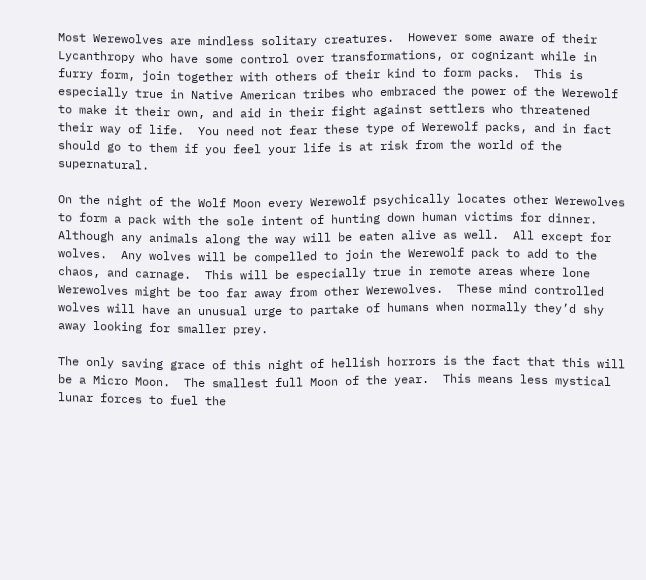Most Werewolves are mindless solitary creatures.  However some aware of their Lycanthropy who have some control over transformations, or cognizant while in furry form, join together with others of their kind to form packs.  This is especially true in Native American tribes who embraced the power of the Werewolf to make it their own, and aid in their fight against settlers who threatened their way of life.  You need not fear these type of Werewolf packs, and in fact should go to them if you feel your life is at risk from the world of the supernatural.

On the night of the Wolf Moon every Werewolf psychically locates other Werewolves to form a pack with the sole intent of hunting down human victims for dinner.  Although any animals along the way will be eaten alive as well.  All except for wolves.  Any wolves will be compelled to join the Werewolf pack to add to the chaos, and carnage.  This will be especially true in remote areas where lone Werewolves might be too far away from other Werewolves.  These mind controlled wolves will have an unusual urge to partake of humans when normally they’d shy away looking for smaller prey.

The only saving grace of this night of hellish horrors is the fact that this will be a Micro Moon.  The smallest full Moon of the year.  This means less mystical lunar forces to fuel the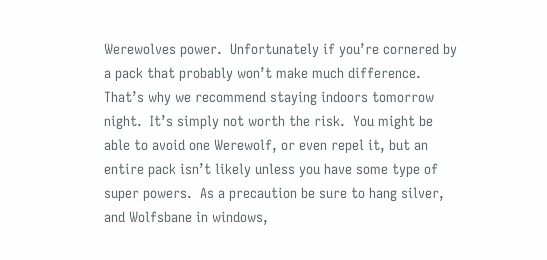Werewolves power.  Unfortunately if you’re cornered by a pack that probably won’t make much difference.  That’s why we recommend staying indoors tomorrow night.  It’s simply not worth the risk.  You might be able to avoid one Werewolf, or even repel it, but an entire pack isn’t likely unless you have some type of super powers.  As a precaution be sure to hang silver, and Wolfsbane in windows,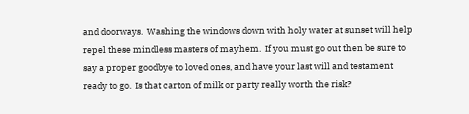and doorways.  Washing the windows down with holy water at sunset will help repel these mindless masters of mayhem.  If you must go out then be sure to say a proper goodbye to loved ones, and have your last will and testament ready to go.  Is that carton of milk or party really worth the risk?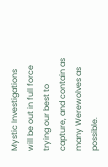Mystic Investigations will be out in full force trying our best to capture, and contain as many Werewolves as possible.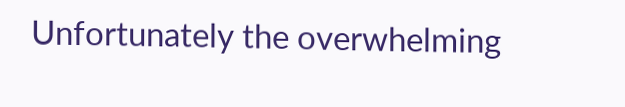Unfortunately the overwhelming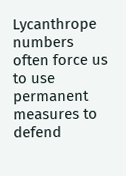Lycanthrope numbers often force us to use permanent measures to defend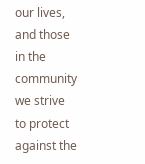our lives, and those in the community we strive to protect against the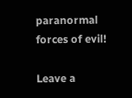paranormal forces of evil!

Leave a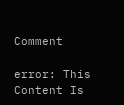Comment

error: This Content Is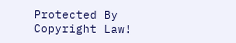Protected By Copyright Law!